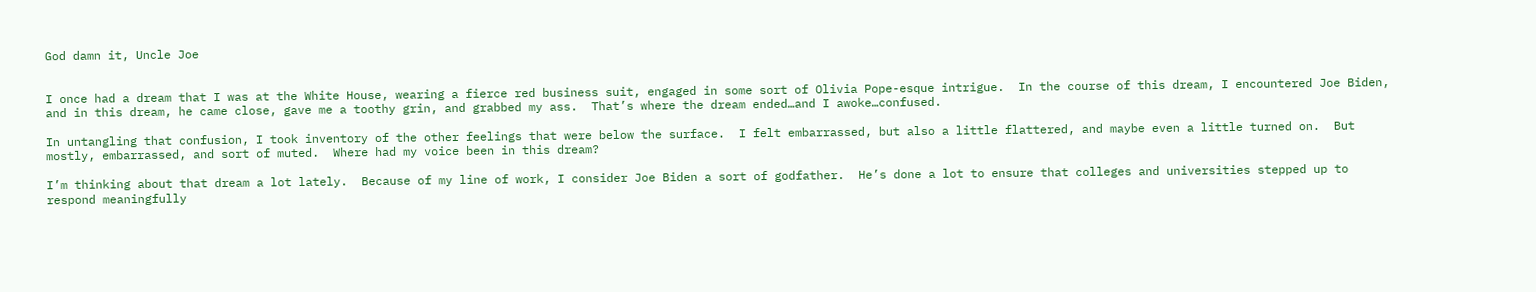God damn it, Uncle Joe


I once had a dream that I was at the White House, wearing a fierce red business suit, engaged in some sort of Olivia Pope-esque intrigue.  In the course of this dream, I encountered Joe Biden, and in this dream, he came close, gave me a toothy grin, and grabbed my ass.  That’s where the dream ended…and I awoke…confused.

In untangling that confusion, I took inventory of the other feelings that were below the surface.  I felt embarrassed, but also a little flattered, and maybe even a little turned on.  But mostly, embarrassed, and sort of muted.  Where had my voice been in this dream?

I’m thinking about that dream a lot lately.  Because of my line of work, I consider Joe Biden a sort of godfather.  He’s done a lot to ensure that colleges and universities stepped up to respond meaningfully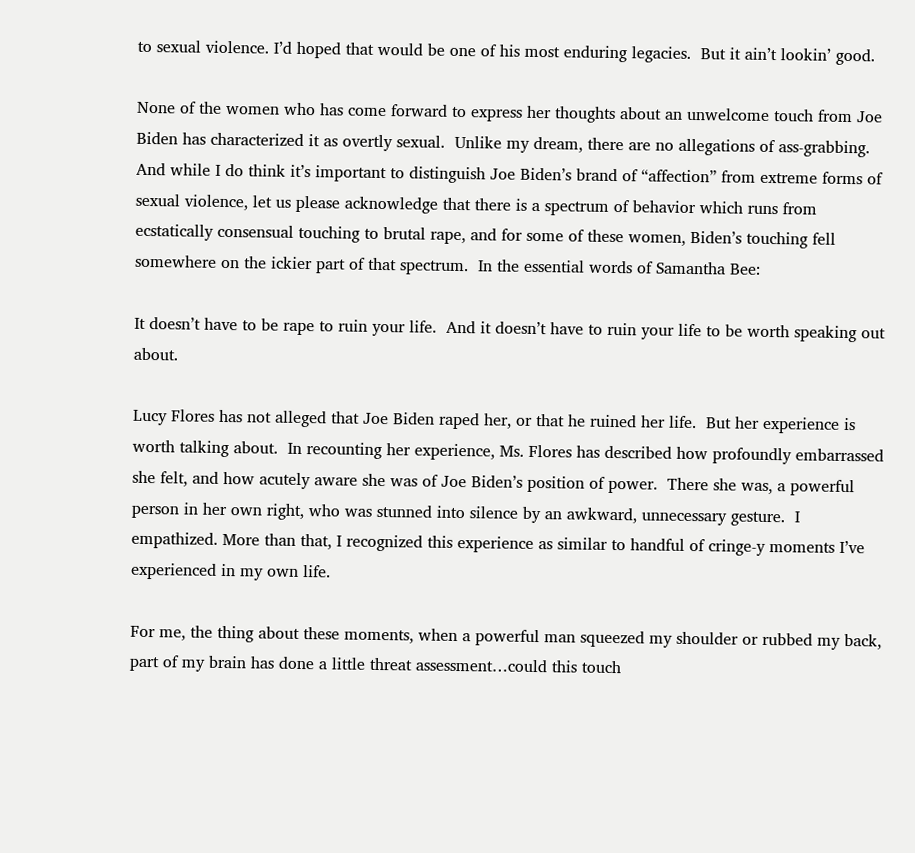to sexual violence. I’d hoped that would be one of his most enduring legacies.  But it ain’t lookin’ good.

None of the women who has come forward to express her thoughts about an unwelcome touch from Joe Biden has characterized it as overtly sexual.  Unlike my dream, there are no allegations of ass-grabbing.  And while I do think it’s important to distinguish Joe Biden’s brand of “affection” from extreme forms of sexual violence, let us please acknowledge that there is a spectrum of behavior which runs from ecstatically consensual touching to brutal rape, and for some of these women, Biden’s touching fell somewhere on the ickier part of that spectrum.  In the essential words of Samantha Bee:

It doesn’t have to be rape to ruin your life.  And it doesn’t have to ruin your life to be worth speaking out about.

Lucy Flores has not alleged that Joe Biden raped her, or that he ruined her life.  But her experience is worth talking about.  In recounting her experience, Ms. Flores has described how profoundly embarrassed she felt, and how acutely aware she was of Joe Biden’s position of power.  There she was, a powerful person in her own right, who was stunned into silence by an awkward, unnecessary gesture.  I empathized. More than that, I recognized this experience as similar to handful of cringe-y moments I’ve experienced in my own life.

For me, the thing about these moments, when a powerful man squeezed my shoulder or rubbed my back, part of my brain has done a little threat assessment…could this touch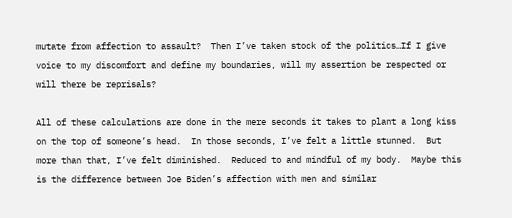mutate from affection to assault?  Then I’ve taken stock of the politics…If I give voice to my discomfort and define my boundaries, will my assertion be respected or will there be reprisals?

All of these calculations are done in the mere seconds it takes to plant a long kiss on the top of someone’s head.  In those seconds, I’ve felt a little stunned.  But more than that, I’ve felt diminished.  Reduced to and mindful of my body.  Maybe this is the difference between Joe Biden’s affection with men and similar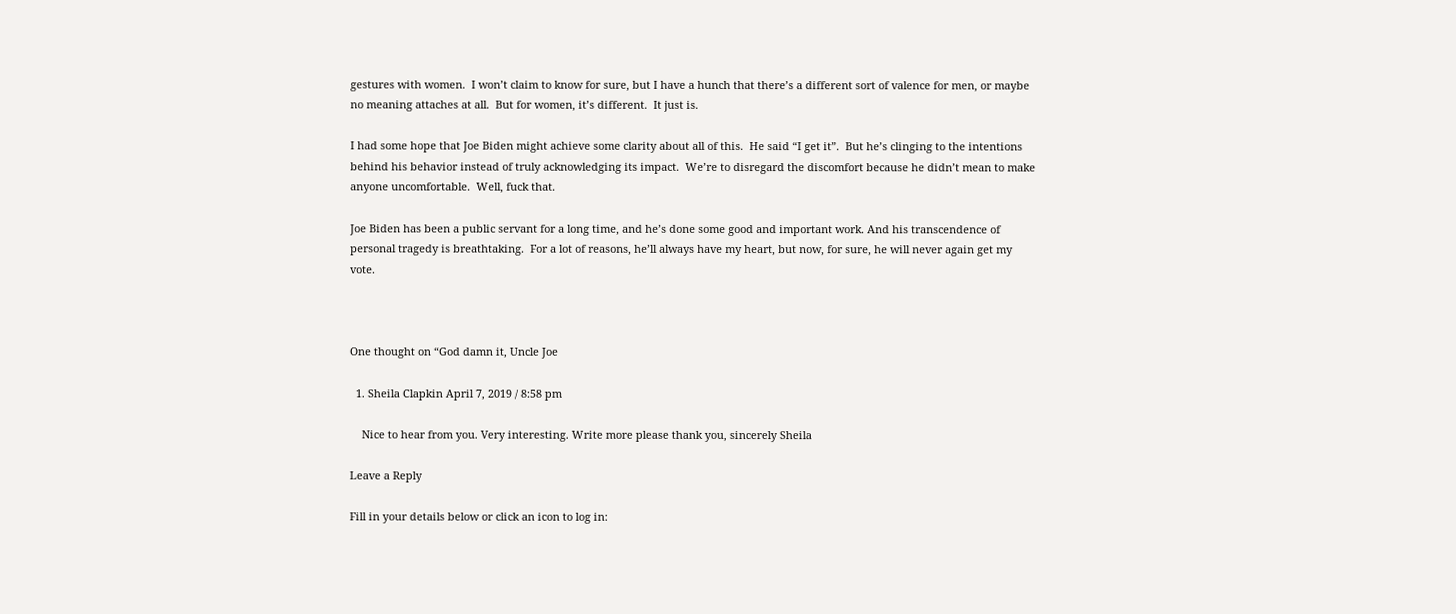gestures with women.  I won’t claim to know for sure, but I have a hunch that there’s a different sort of valence for men, or maybe no meaning attaches at all.  But for women, it’s different.  It just is.

I had some hope that Joe Biden might achieve some clarity about all of this.  He said “I get it”.  But he’s clinging to the intentions behind his behavior instead of truly acknowledging its impact.  We’re to disregard the discomfort because he didn’t mean to make anyone uncomfortable.  Well, fuck that.

Joe Biden has been a public servant for a long time, and he’s done some good and important work. And his transcendence of personal tragedy is breathtaking.  For a lot of reasons, he’ll always have my heart, but now, for sure, he will never again get my vote.



One thought on “God damn it, Uncle Joe

  1. Sheila Clapkin April 7, 2019 / 8:58 pm

    Nice to hear from you. Very interesting. Write more please thank you, sincerely Sheila

Leave a Reply

Fill in your details below or click an icon to log in: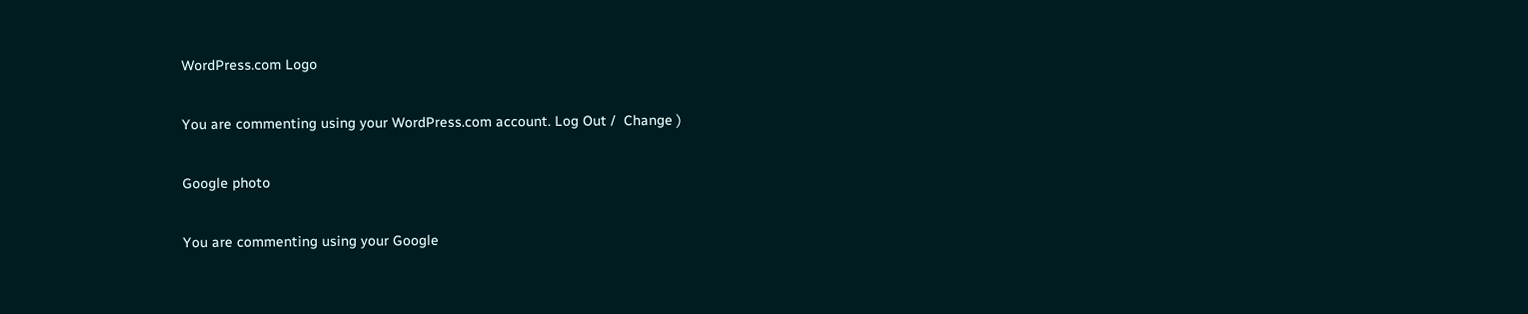WordPress.com Logo

You are commenting using your WordPress.com account. Log Out /  Change )

Google photo

You are commenting using your Google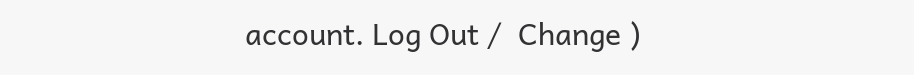account. Log Out /  Change )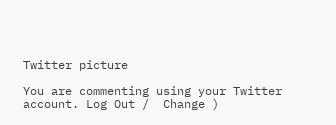Twitter picture

You are commenting using your Twitter account. Log Out /  Change )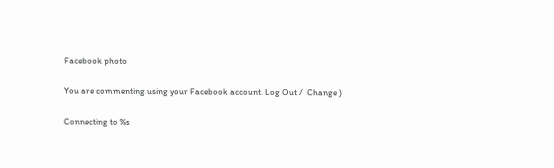Facebook photo

You are commenting using your Facebook account. Log Out /  Change )

Connecting to %s